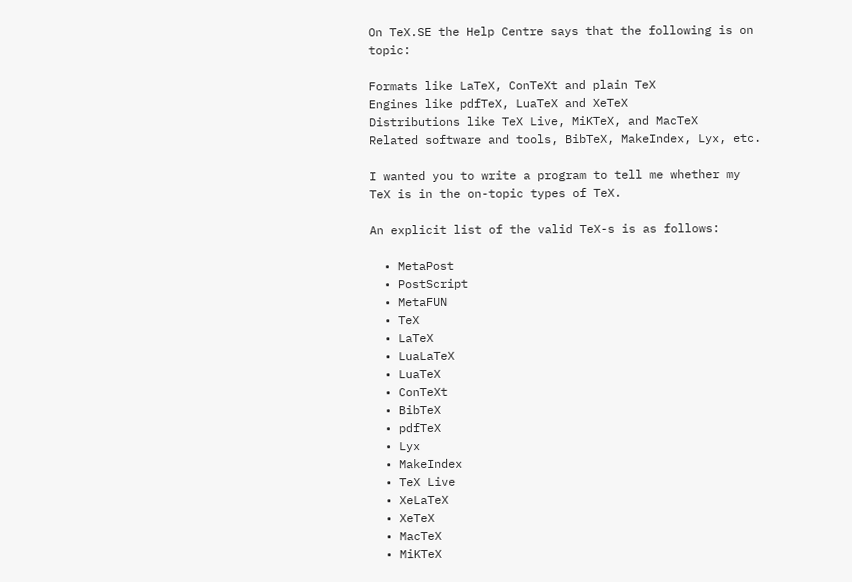On TeX.SE the Help Centre says that the following is on topic:

Formats like LaTeX, ConTeXt and plain TeX
Engines like pdfTeX, LuaTeX and XeTeX
Distributions like TeX Live, MiKTeX, and MacTeX
Related software and tools, BibTeX, MakeIndex, Lyx, etc.

I wanted you to write a program to tell me whether my TeX is in the on-topic types of TeX.

An explicit list of the valid TeX-s is as follows:

  • MetaPost
  • PostScript
  • MetaFUN
  • TeX
  • LaTeX
  • LuaLaTeX
  • LuaTeX
  • ConTeXt
  • BibTeX
  • pdfTeX
  • Lyx
  • MakeIndex
  • TeX Live
  • XeLaTeX
  • XeTeX
  • MacTeX
  • MiKTeX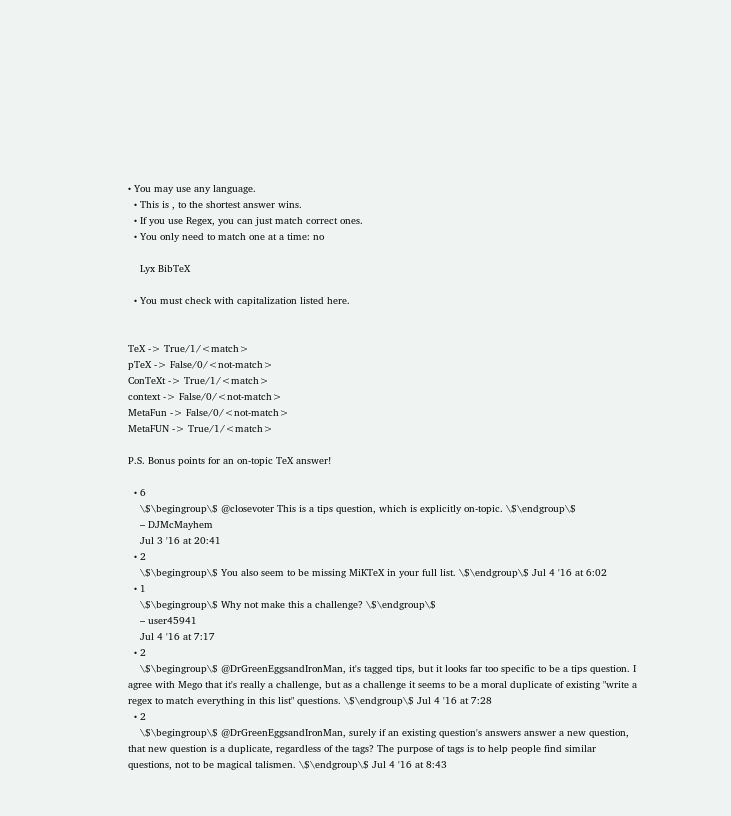• You may use any language.
  • This is , to the shortest answer wins.
  • If you use Regex, you can just match correct ones.
  • You only need to match one at a time: no

    Lyx BibTeX

  • You must check with capitalization listed here.


TeX -> True/1/<match>
pTeX -> False/0/<not-match>
ConTeXt -> True/1/<match>
context -> False/0/<not-match>
MetaFun -> False/0/<not-match>
MetaFUN -> True/1/<match>

P.S. Bonus points for an on-topic TeX answer!

  • 6
    \$\begingroup\$ @closevoter This is a tips question, which is explicitly on-topic. \$\endgroup\$
    – DJMcMayhem
    Jul 3 '16 at 20:41
  • 2
    \$\begingroup\$ You also seem to be missing MiKTeX in your full list. \$\endgroup\$ Jul 4 '16 at 6:02
  • 1
    \$\begingroup\$ Why not make this a challenge? \$\endgroup\$
    – user45941
    Jul 4 '16 at 7:17
  • 2
    \$\begingroup\$ @DrGreenEggsandIronMan, it's tagged tips, but it looks far too specific to be a tips question. I agree with Mego that it's really a challenge, but as a challenge it seems to be a moral duplicate of existing "write a regex to match everything in this list" questions. \$\endgroup\$ Jul 4 '16 at 7:28
  • 2
    \$\begingroup\$ @DrGreenEggsandIronMan, surely if an existing question's answers answer a new question, that new question is a duplicate, regardless of the tags? The purpose of tags is to help people find similar questions, not to be magical talismen. \$\endgroup\$ Jul 4 '16 at 8:43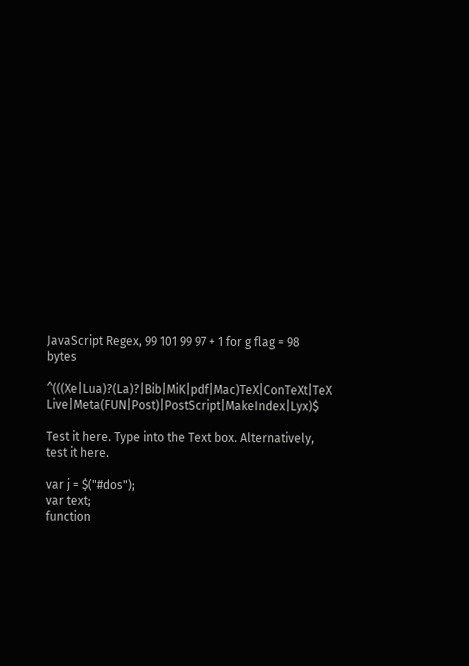JavaScript Regex, 99 101 99 97 + 1 for g flag = 98 bytes

^(((Xe|Lua)?(La)?|Bib|MiK|pdf|Mac)TeX|ConTeXt|TeX Live|Meta(FUN|Post)|PostScript|MakeIndex|Lyx)$

Test it here. Type into the Text box. Alternatively, test it here.

var j = $("#dos");
var text;
function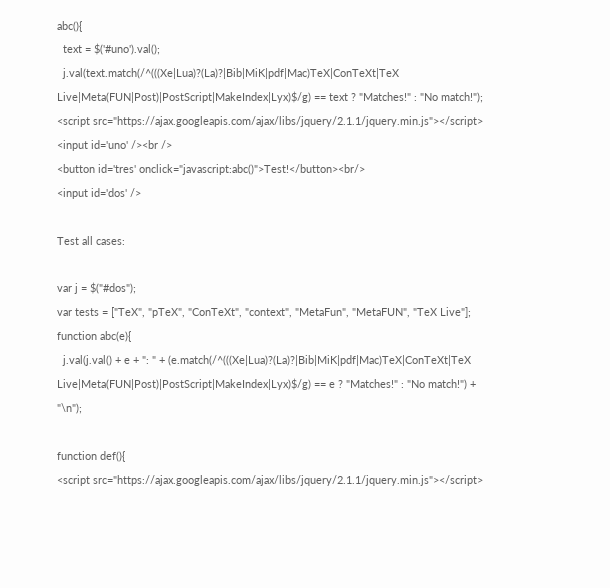abc(){
  text = $('#uno').val();
  j.val(text.match(/^(((Xe|Lua)?(La)?|Bib|MiK|pdf|Mac)TeX|ConTeXt|TeX Live|Meta(FUN|Post)|PostScript|MakeIndex|Lyx)$/g) == text ? "Matches!" : "No match!");
<script src="https://ajax.googleapis.com/ajax/libs/jquery/2.1.1/jquery.min.js"></script>
<input id='uno' /><br />
<button id='tres' onclick="javascript:abc()">Test!</button><br/>
<input id='dos' />

Test all cases:

var j = $("#dos");
var tests = ["TeX", "pTeX", "ConTeXt", "context", "MetaFun", "MetaFUN", "TeX Live"];
function abc(e){
  j.val(j.val() + e + ": " + (e.match(/^(((Xe|Lua)?(La)?|Bib|MiK|pdf|Mac)TeX|ConTeXt|TeX Live|Meta(FUN|Post)|PostScript|MakeIndex|Lyx)$/g) == e ? "Matches!" : "No match!") + "\n");

function def(){
<script src="https://ajax.googleapis.com/ajax/libs/jquery/2.1.1/jquery.min.js"></script>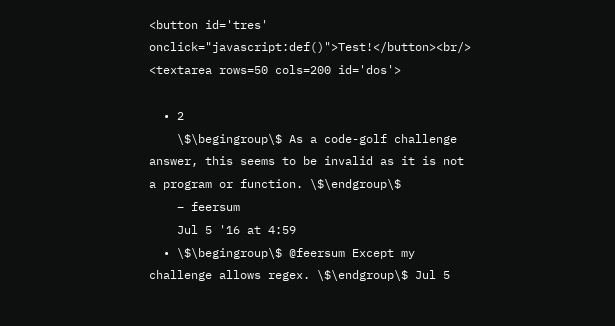<button id='tres' onclick="javascript:def()">Test!</button><br/>
<textarea rows=50 cols=200 id='dos'>

  • 2
    \$\begingroup\$ As a code-golf challenge answer, this seems to be invalid as it is not a program or function. \$\endgroup\$
    – feersum
    Jul 5 '16 at 4:59
  • \$\begingroup\$ @feersum Except my challenge allows regex. \$\endgroup\$ Jul 5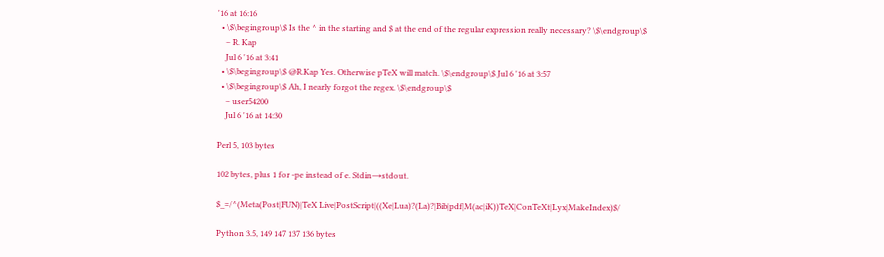'16 at 16:16
  • \$\begingroup\$ Is the ^ in the starting and $ at the end of the regular expression really necessary? \$\endgroup\$
    – R. Kap
    Jul 6 '16 at 3:41
  • \$\begingroup\$ @R.Kap Yes. Otherwise pTeX will match. \$\endgroup\$ Jul 6 '16 at 3:57
  • \$\begingroup\$ Ah, I nearly forgot the regex. \$\endgroup\$
    – user54200
    Jul 6 '16 at 14:30

Perl 5, 103 bytes

102 bytes, plus 1 for -pe instead of e. Stdin→stdout.

$_=/^(Meta(Post|FUN)|TeX Live|PostScript|((Xe|Lua)?(La)?|Bib|pdf|M(ac|iK))TeX|ConTeXt|Lyx|MakeIndex)$/

Python 3.5, 149 147 137 136 bytes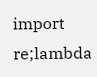import re;lambda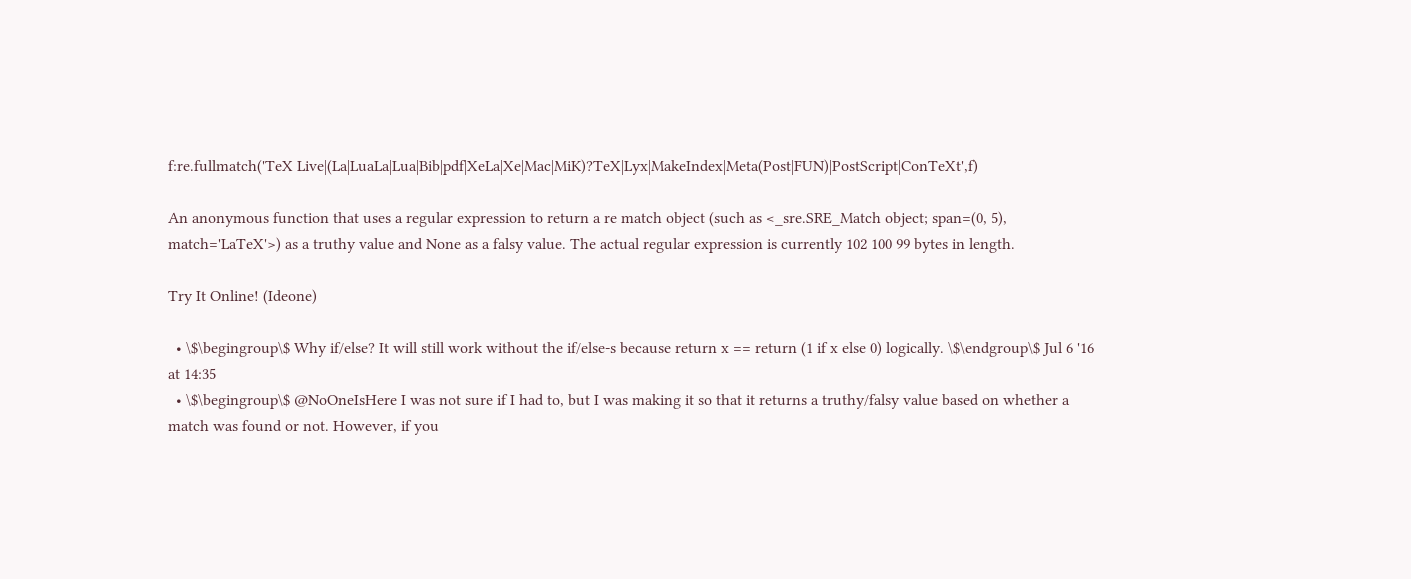f:re.fullmatch('TeX Live|(La|LuaLa|Lua|Bib|pdf|XeLa|Xe|Mac|MiK)?TeX|Lyx|MakeIndex|Meta(Post|FUN)|PostScript|ConTeXt',f)

An anonymous function that uses a regular expression to return a re match object (such as <_sre.SRE_Match object; span=(0, 5), match='LaTeX'>) as a truthy value and None as a falsy value. The actual regular expression is currently 102 100 99 bytes in length.

Try It Online! (Ideone)

  • \$\begingroup\$ Why if/else? It will still work without the if/else-s because return x == return (1 if x else 0) logically. \$\endgroup\$ Jul 6 '16 at 14:35
  • \$\begingroup\$ @NoOneIsHere I was not sure if I had to, but I was making it so that it returns a truthy/falsy value based on whether a match was found or not. However, if you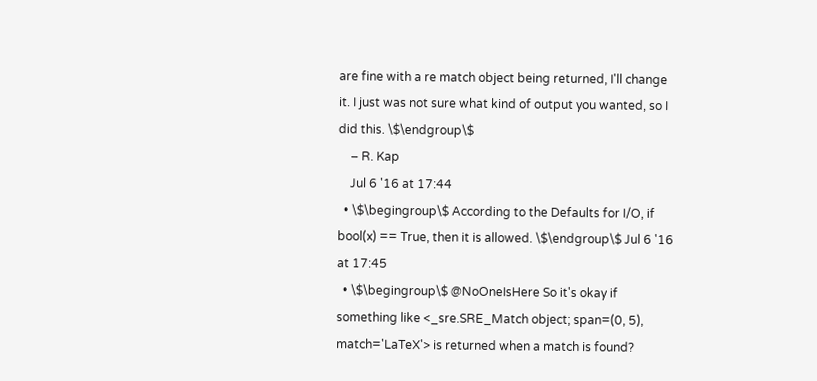are fine with a re match object being returned, I'll change it. I just was not sure what kind of output you wanted, so I did this. \$\endgroup\$
    – R. Kap
    Jul 6 '16 at 17:44
  • \$\begingroup\$ According to the Defaults for I/O, if bool(x) == True, then it is allowed. \$\endgroup\$ Jul 6 '16 at 17:45
  • \$\begingroup\$ @NoOneIsHere So it's okay if something like <_sre.SRE_Match object; span=(0, 5), match='LaTeX'> is returned when a match is found?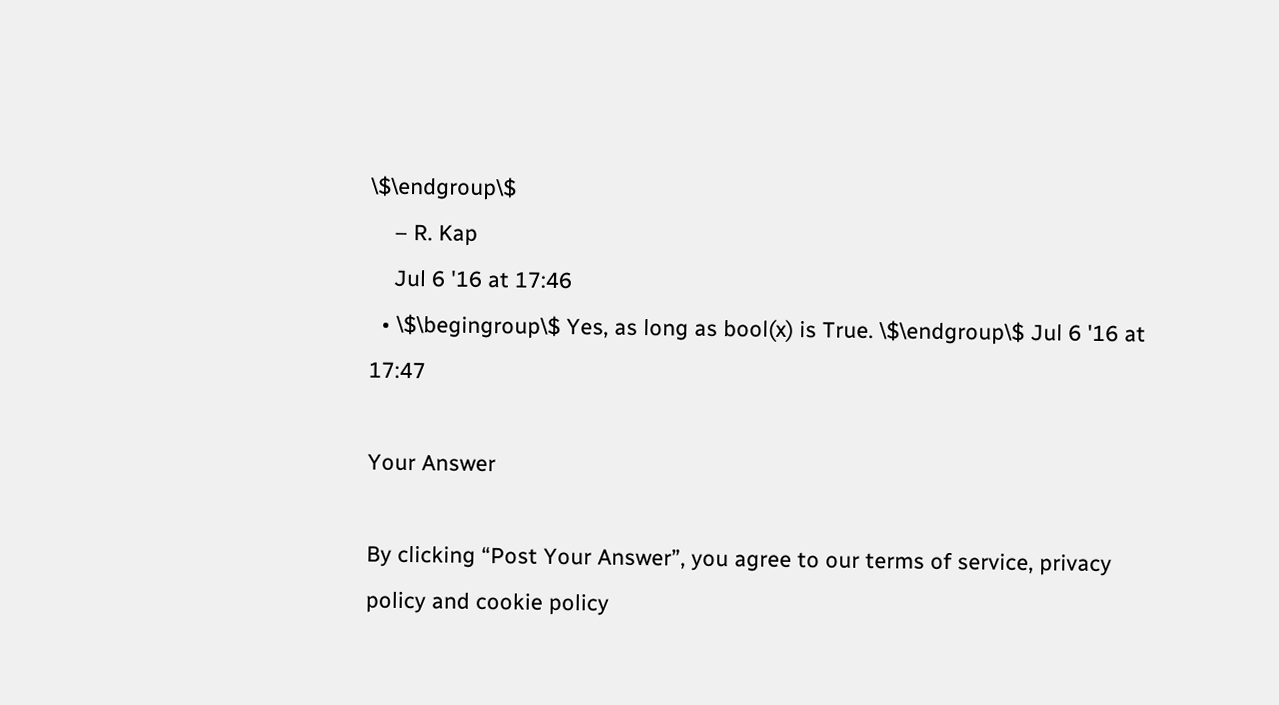\$\endgroup\$
    – R. Kap
    Jul 6 '16 at 17:46
  • \$\begingroup\$ Yes, as long as bool(x) is True. \$\endgroup\$ Jul 6 '16 at 17:47

Your Answer

By clicking “Post Your Answer”, you agree to our terms of service, privacy policy and cookie policy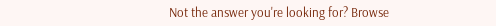Not the answer you're looking for? Browse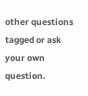other questions tagged or ask your own question.